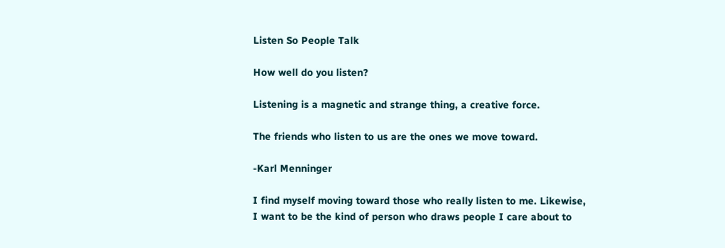Listen So People Talk

How well do you listen?

Listening is a magnetic and strange thing, a creative force.

The friends who listen to us are the ones we move toward.

-Karl Menninger

I find myself moving toward those who really listen to me. Likewise, I want to be the kind of person who draws people I care about to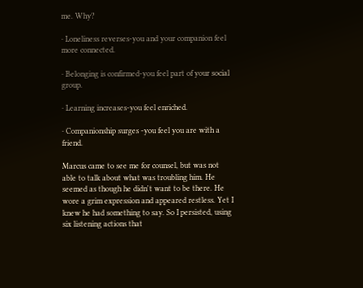me. Why?

· Loneliness reverses-you and your companion feel more connected.

· Belonging is confirmed-you feel part of your social group.

· Learning increases-you feel enriched.

· Companionship surges -you feel you are with a friend.

Marcus came to see me for counsel, but was not able to talk about what was troubling him. He seemed as though he didn't want to be there. He wore a grim expression and appeared restless. Yet I knew he had something to say. So I persisted, using six listening actions that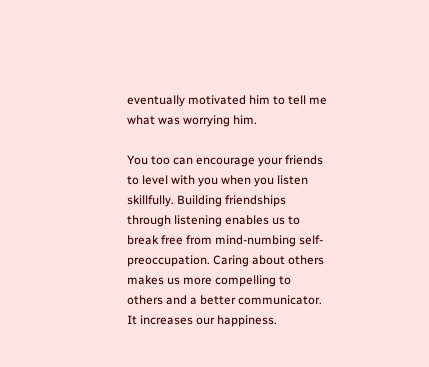eventually motivated him to tell me what was worrying him.

You too can encourage your friends to level with you when you listen skillfully. Building friendships through listening enables us to break free from mind-numbing self-preoccupation. Caring about others makes us more compelling to others and a better communicator. It increases our happiness.